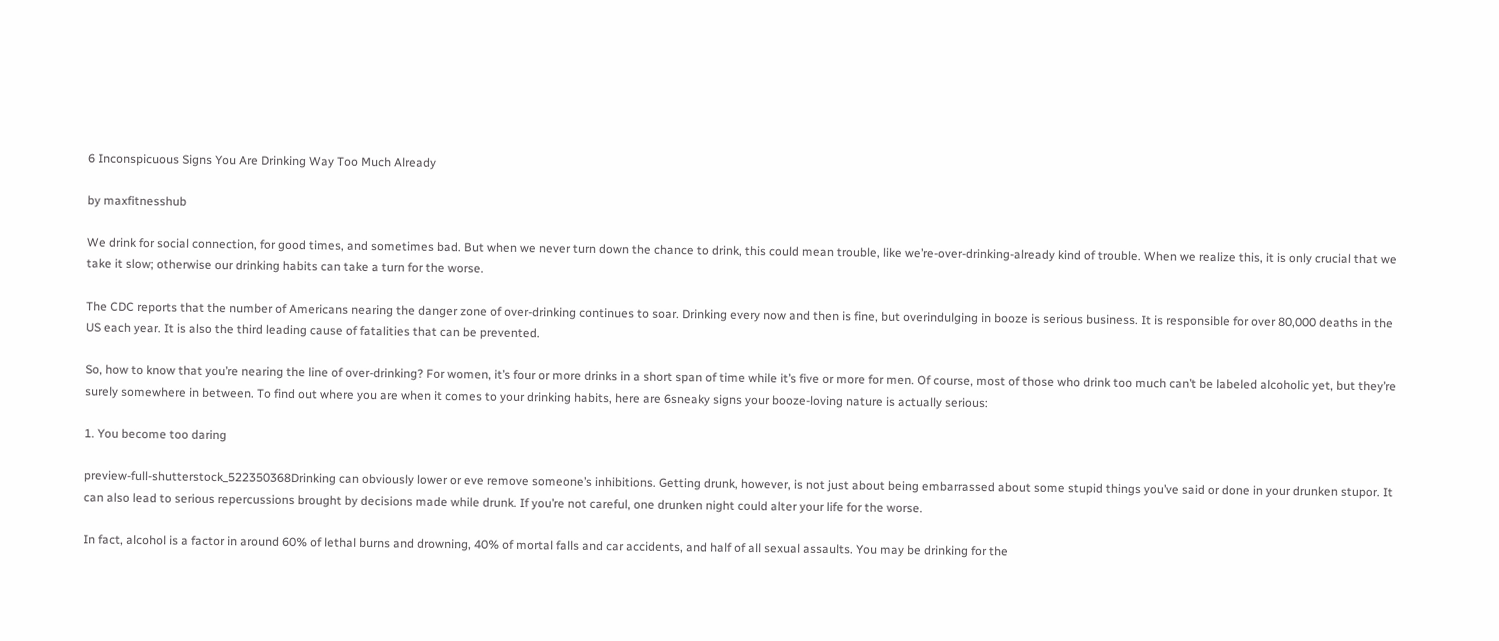6 Inconspicuous Signs You Are Drinking Way Too Much Already

by maxfitnesshub

We drink for social connection, for good times, and sometimes bad. But when we never turn down the chance to drink, this could mean trouble, like we’re-over-drinking-already kind of trouble. When we realize this, it is only crucial that we take it slow; otherwise our drinking habits can take a turn for the worse.

The CDC reports that the number of Americans nearing the danger zone of over-drinking continues to soar. Drinking every now and then is fine, but overindulging in booze is serious business. It is responsible for over 80,000 deaths in the US each year. It is also the third leading cause of fatalities that can be prevented.

So, how to know that you’re nearing the line of over-drinking? For women, it’s four or more drinks in a short span of time while it’s five or more for men. Of course, most of those who drink too much can’t be labeled alcoholic yet, but they’re surely somewhere in between. To find out where you are when it comes to your drinking habits, here are 6sneaky signs your booze-loving nature is actually serious:

1. You become too daring

preview-full-shutterstock_522350368Drinking can obviously lower or eve remove someone’s inhibitions. Getting drunk, however, is not just about being embarrassed about some stupid things you’ve said or done in your drunken stupor. It can also lead to serious repercussions brought by decisions made while drunk. If you’re not careful, one drunken night could alter your life for the worse.

In fact, alcohol is a factor in around 60% of lethal burns and drowning, 40% of mortal falls and car accidents, and half of all sexual assaults. You may be drinking for the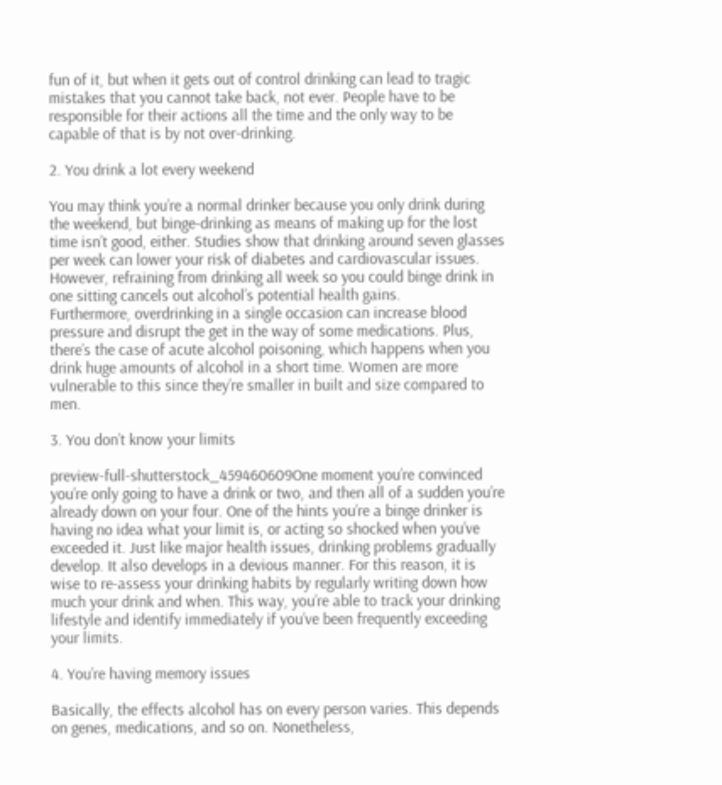fun of it, but when it gets out of control drinking can lead to tragic mistakes that you cannot take back, not ever. People have to be responsible for their actions all the time and the only way to be capable of that is by not over-drinking.

2. You drink a lot every weekend

You may think you’re a normal drinker because you only drink during the weekend, but binge-drinking as means of making up for the lost time isn’t good, either. Studies show that drinking around seven glasses per week can lower your risk of diabetes and cardiovascular issues. However, refraining from drinking all week so you could binge drink in one sitting cancels out alcohol’s potential health gains.
Furthermore, overdrinking in a single occasion can increase blood pressure and disrupt the get in the way of some medications. Plus, there’s the case of acute alcohol poisoning, which happens when you drink huge amounts of alcohol in a short time. Women are more vulnerable to this since they’re smaller in built and size compared to men.

3. You don’t know your limits

preview-full-shutterstock_459460609One moment you’re convinced you’re only going to have a drink or two, and then all of a sudden you’re already down on your four. One of the hints you’re a binge drinker is having no idea what your limit is, or acting so shocked when you’ve exceeded it. Just like major health issues, drinking problems gradually develop. It also develops in a devious manner. For this reason, it is wise to re-assess your drinking habits by regularly writing down how much your drink and when. This way, you’re able to track your drinking lifestyle and identify immediately if you’ve been frequently exceeding your limits.

4. You’re having memory issues

Basically, the effects alcohol has on every person varies. This depends on genes, medications, and so on. Nonetheless,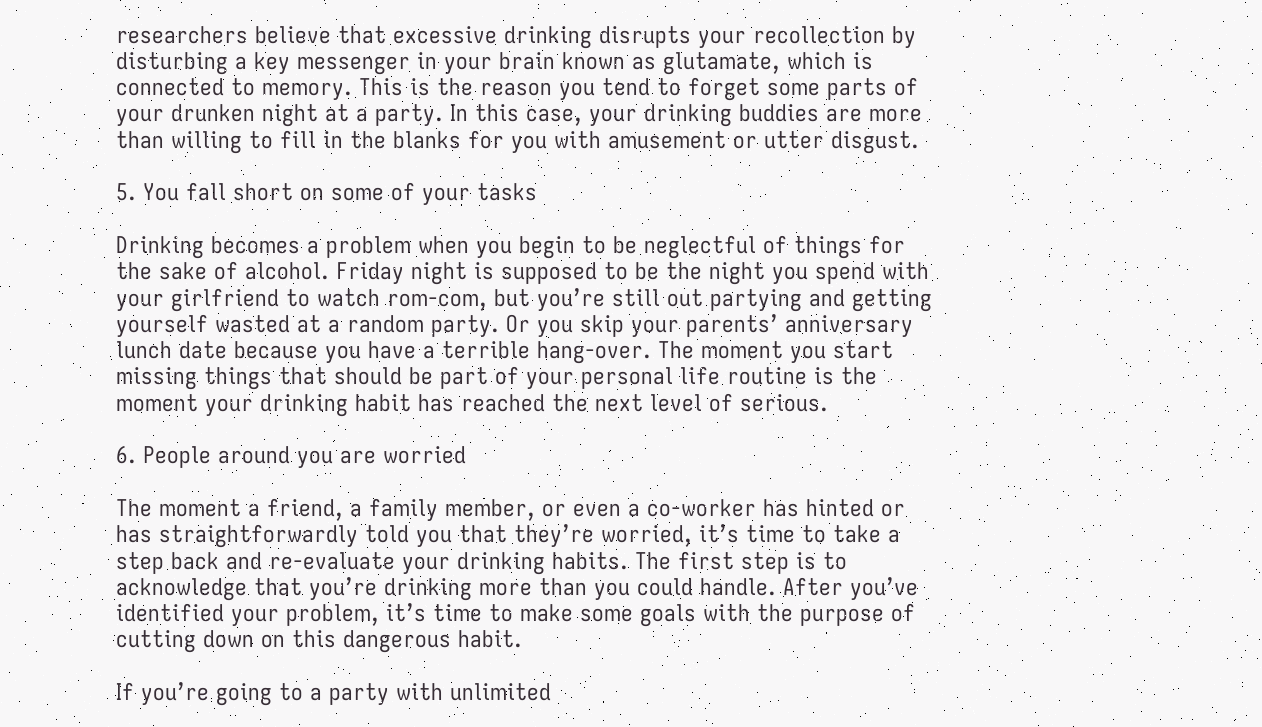researchers believe that excessive drinking disrupts your recollection by disturbing a key messenger in your brain known as glutamate, which is connected to memory. This is the reason you tend to forget some parts of your drunken night at a party. In this case, your drinking buddies are more than willing to fill in the blanks for you with amusement or utter disgust.

5. You fall short on some of your tasks

Drinking becomes a problem when you begin to be neglectful of things for the sake of alcohol. Friday night is supposed to be the night you spend with your girlfriend to watch rom-com, but you’re still out partying and getting yourself wasted at a random party. Or you skip your parents’ anniversary lunch date because you have a terrible hang-over. The moment you start missing things that should be part of your personal life routine is the moment your drinking habit has reached the next level of serious.

6. People around you are worried

The moment a friend, a family member, or even a co-worker has hinted or has straightforwardly told you that they’re worried, it’s time to take a step back and re-evaluate your drinking habits. The first step is to acknowledge that you’re drinking more than you could handle. After you’ve identified your problem, it’s time to make some goals with the purpose of cutting down on this dangerous habit.

If you’re going to a party with unlimited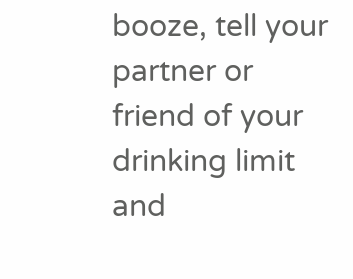booze, tell your partner or friend of your drinking limit and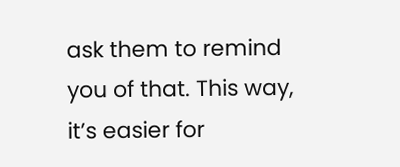ask them to remind you of that. This way, it’s easier for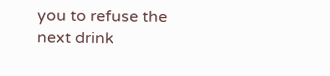you to refuse the next drink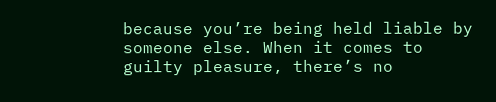because you’re being held liable by someone else. When it comes to guilty pleasure, there’s no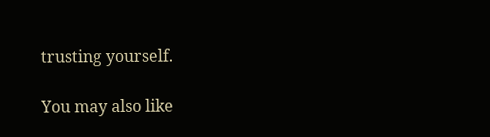trusting yourself.

You may also like